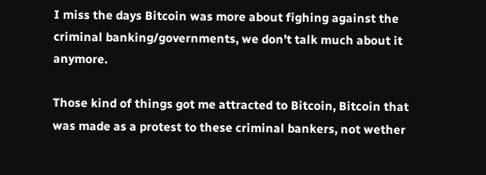I miss the days Bitcoin was more about fighing against the criminal banking/governments, we don’t talk much about it anymore.

Those kind of things got me attracted to Bitcoin, Bitcoin that was made as a protest to these criminal bankers, not wether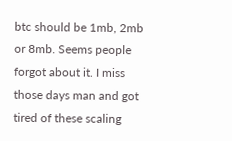btc should be 1mb, 2mb or 8mb. Seems people forgot about it. I miss those days man and got tired of these scaling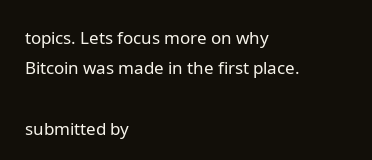topics. Lets focus more on why Bitcoin was made in the first place.

submitted by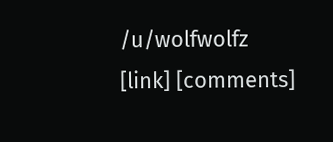/u/wolfwolfz
[link] [comments]